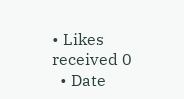• Likes received 0
  • Date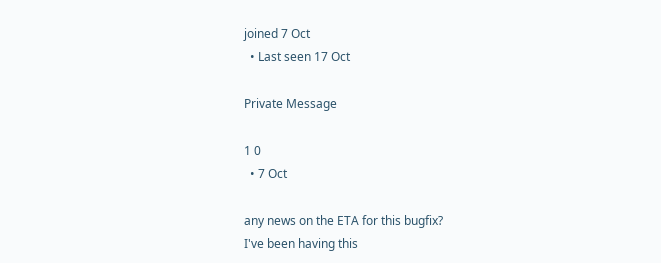joined 7 Oct
  • Last seen 17 Oct

Private Message

1 0
  • 7 Oct

any news on the ETA for this bugfix?
I've been having this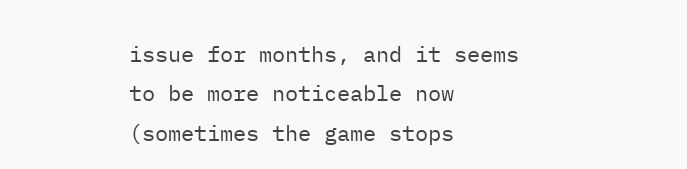issue for months, and it seems to be more noticeable now (sometimes the game stops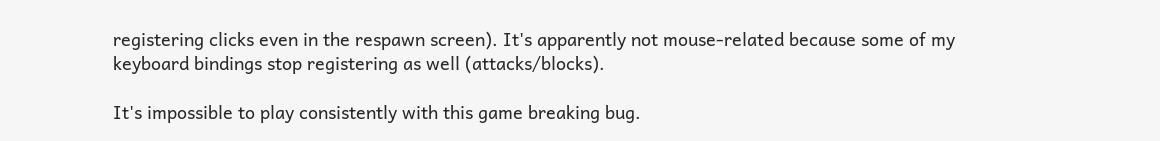registering clicks even in the respawn screen). It's apparently not mouse-related because some of my keyboard bindings stop registering as well (attacks/blocks).

It's impossible to play consistently with this game breaking bug.